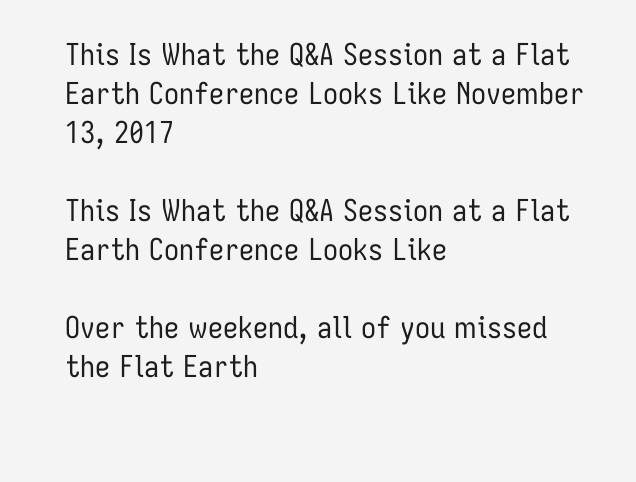This Is What the Q&A Session at a Flat Earth Conference Looks Like November 13, 2017

This Is What the Q&A Session at a Flat Earth Conference Looks Like

Over the weekend, all of you missed the Flat Earth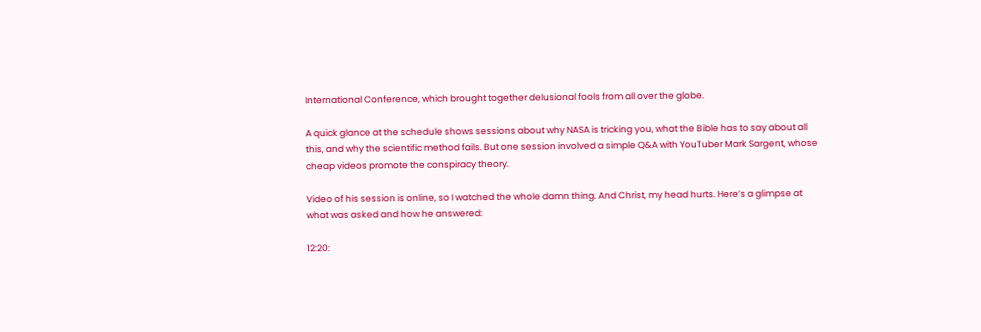International Conference, which brought together delusional fools from all over the globe.

A quick glance at the schedule shows sessions about why NASA is tricking you, what the Bible has to say about all this, and why the scientific method fails. But one session involved a simple Q&A with YouTuber Mark Sargent, whose cheap videos promote the conspiracy theory.

Video of his session is online, so I watched the whole damn thing. And Christ, my head hurts. Here’s a glimpse at what was asked and how he answered:

12:20: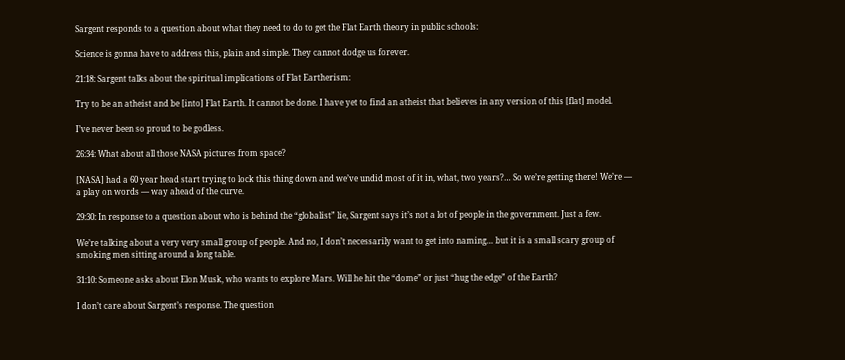Sargent responds to a question about what they need to do to get the Flat Earth theory in public schools:

Science is gonna have to address this, plain and simple. They cannot dodge us forever.

21:18: Sargent talks about the spiritual implications of Flat Eartherism:

Try to be an atheist and be [into] Flat Earth. It cannot be done. I have yet to find an atheist that believes in any version of this [flat] model.

I’ve never been so proud to be godless.

26:34: What about all those NASA pictures from space?

[NASA] had a 60 year head start trying to lock this thing down and we’ve undid most of it in, what, two years?… So we’re getting there! We’re — a play on words — way ahead of the curve.

29:30: In response to a question about who is behind the “globalist” lie, Sargent says it’s not a lot of people in the government. Just a few.

We’re talking about a very very small group of people. And no, I don’t necessarily want to get into naming… but it is a small scary group of smoking men sitting around a long table.

31:10: Someone asks about Elon Musk, who wants to explore Mars. Will he hit the “dome” or just “hug the edge” of the Earth?

I don’t care about Sargent’s response. The question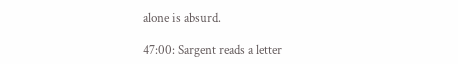alone is absurd.

47:00: Sargent reads a letter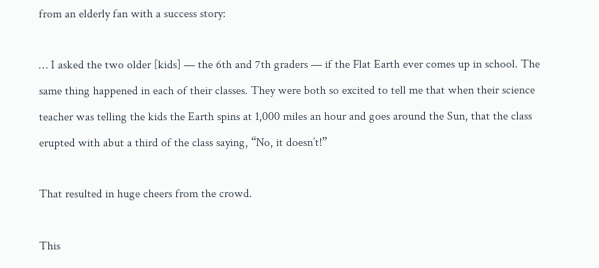from an elderly fan with a success story:

… I asked the two older [kids] — the 6th and 7th graders — if the Flat Earth ever comes up in school. The same thing happened in each of their classes. They were both so excited to tell me that when their science teacher was telling the kids the Earth spins at 1,000 miles an hour and goes around the Sun, that the class erupted with abut a third of the class saying, “No, it doesn’t!”

That resulted in huge cheers from the crowd.

This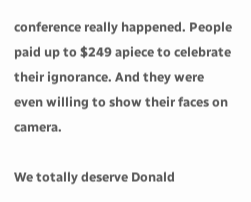conference really happened. People paid up to $249 apiece to celebrate their ignorance. And they were even willing to show their faces on camera.

We totally deserve Donald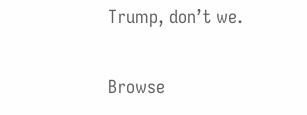Trump, don’t we.

Browse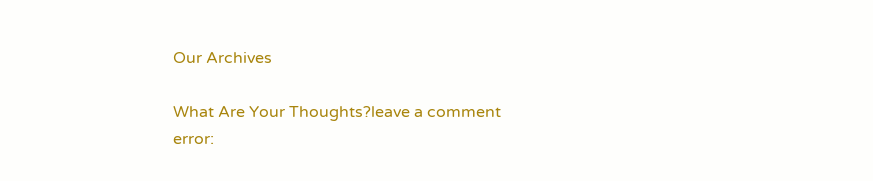Our Archives

What Are Your Thoughts?leave a comment
error: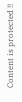Content is protected !!